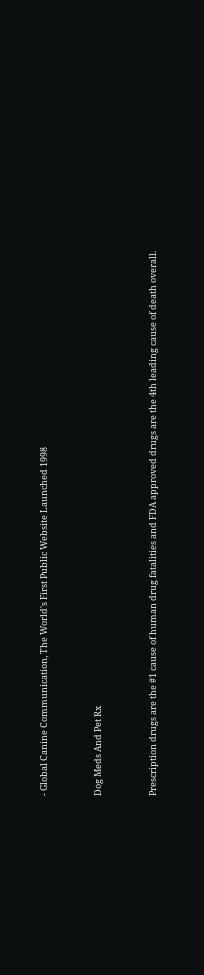- Global Canine Communication, The World's First Public Website Launched 1998


Dog Meds And Pet Rx


Prescription drugs are the #1 cause of human drug fatalities and FDA approved drugs are the 4th leading cause of death overall.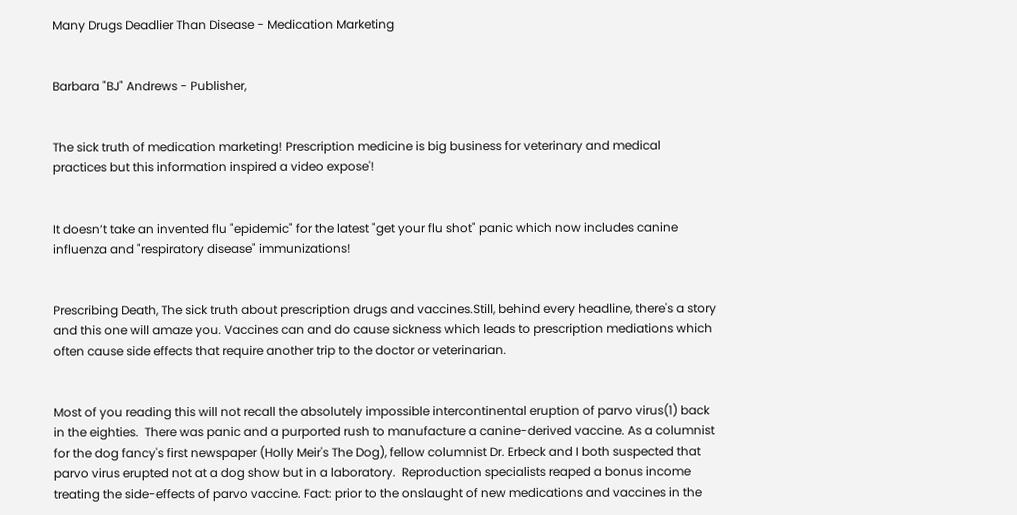Many Drugs Deadlier Than Disease - Medication Marketing


Barbara "BJ" Andrews - Publisher,


The sick truth of medication marketing! Prescription medicine is big business for veterinary and medical practices but this information inspired a video expose'!


It doesn’t take an invented flu "epidemic" for the latest "get your flu shot" panic which now includes canine influenza and "respiratory disease" immunizations!


Prescribing Death, The sick truth about prescription drugs and vaccines.Still, behind every headline, there's a story and this one will amaze you. Vaccines can and do cause sickness which leads to prescription mediations which often cause side effects that require another trip to the doctor or veterinarian.


Most of you reading this will not recall the absolutely impossible intercontinental eruption of parvo virus(1) back in the eighties.  There was panic and a purported rush to manufacture a canine-derived vaccine. As a columnist for the dog fancy's first newspaper (Holly Meir's The Dog), fellow columnist Dr. Erbeck and I both suspected that parvo virus erupted not at a dog show but in a laboratory.  Reproduction specialists reaped a bonus income treating the side-effects of parvo vaccine. Fact: prior to the onslaught of new medications and vaccines in the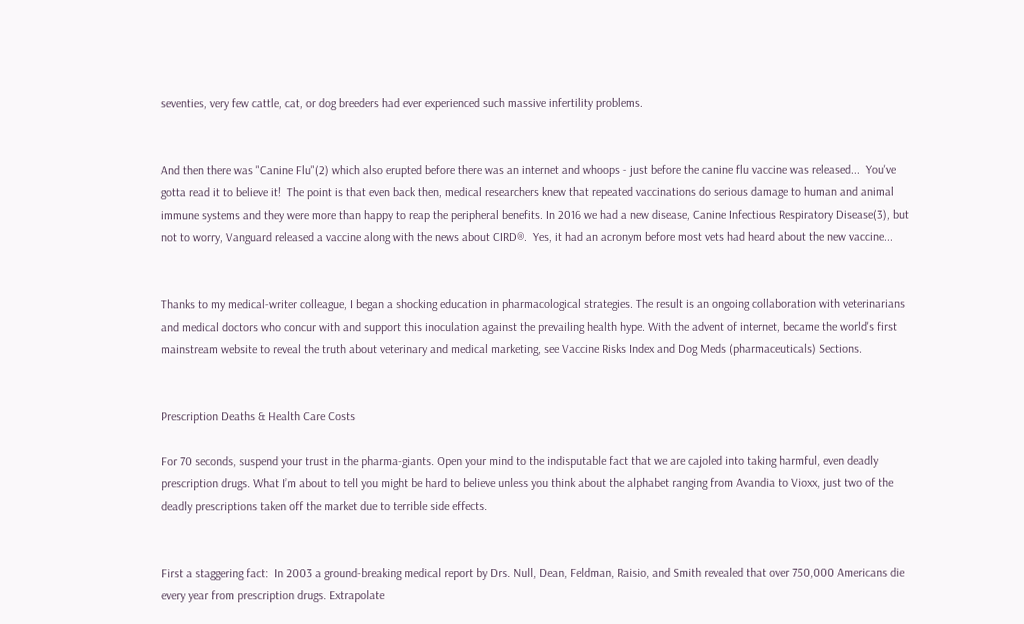seventies, very few cattle, cat, or dog breeders had ever experienced such massive infertility problems.


And then there was "Canine Flu"(2) which also erupted before there was an internet and whoops - just before the canine flu vaccine was released...  You've gotta read it to believe it!  The point is that even back then, medical researchers knew that repeated vaccinations do serious damage to human and animal immune systems and they were more than happy to reap the peripheral benefits. In 2016 we had a new disease, Canine Infectious Respiratory Disease(3), but not to worry, Vanguard released a vaccine along with the news about CIRD®.  Yes, it had an acronym before most vets had heard about the new vaccine...


Thanks to my medical-writer colleague, I began a shocking education in pharmacological strategies. The result is an ongoing collaboration with veterinarians and medical doctors who concur with and support this inoculation against the prevailing health hype. With the advent of internet, became the world's first mainstream website to reveal the truth about veterinary and medical marketing, see Vaccine Risks Index and Dog Meds (pharmaceuticals) Sections.


Prescription Deaths & Health Care Costs

For 70 seconds, suspend your trust in the pharma-giants. Open your mind to the indisputable fact that we are cajoled into taking harmful, even deadly prescription drugs. What I’m about to tell you might be hard to believe unless you think about the alphabet ranging from Avandia to Vioxx, just two of the deadly prescriptions taken off the market due to terrible side effects.


First a staggering fact:  In 2003 a ground-breaking medical report by Drs. Null, Dean, Feldman, Raisio, and Smith revealed that over 750,000 Americans die every year from prescription drugs. Extrapolate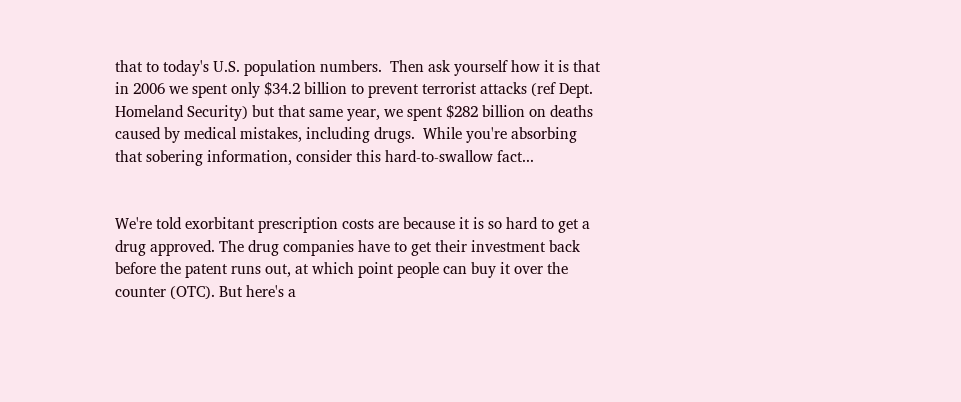that to today's U.S. population numbers.  Then ask yourself how it is that in 2006 we spent only $34.2 billion to prevent terrorist attacks (ref Dept. Homeland Security) but that same year, we spent $282 billion on deaths caused by medical mistakes, including drugs.  While you're absorbing that sobering information, consider this hard-to-swallow fact...


We're told exorbitant prescription costs are because it is so hard to get a drug approved. The drug companies have to get their investment back before the patent runs out, at which point people can buy it over the counter (OTC). But here's a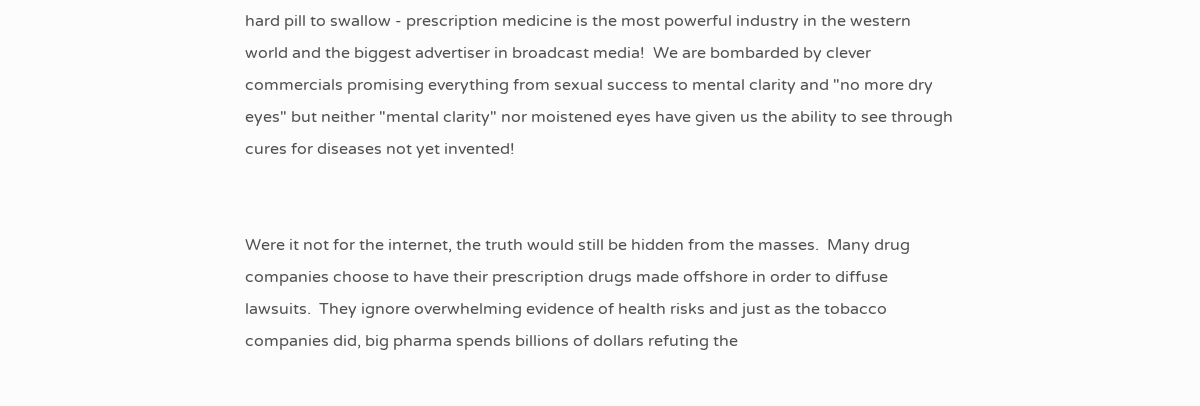hard pill to swallow - prescription medicine is the most powerful industry in the western world and the biggest advertiser in broadcast media!  We are bombarded by clever commercials promising everything from sexual success to mental clarity and "no more dry eyes" but neither "mental clarity" nor moistened eyes have given us the ability to see through cures for diseases not yet invented!


Were it not for the internet, the truth would still be hidden from the masses.  Many drug companies choose to have their prescription drugs made offshore in order to diffuse lawsuits.  They ignore overwhelming evidence of health risks and just as the tobacco companies did, big pharma spends billions of dollars refuting the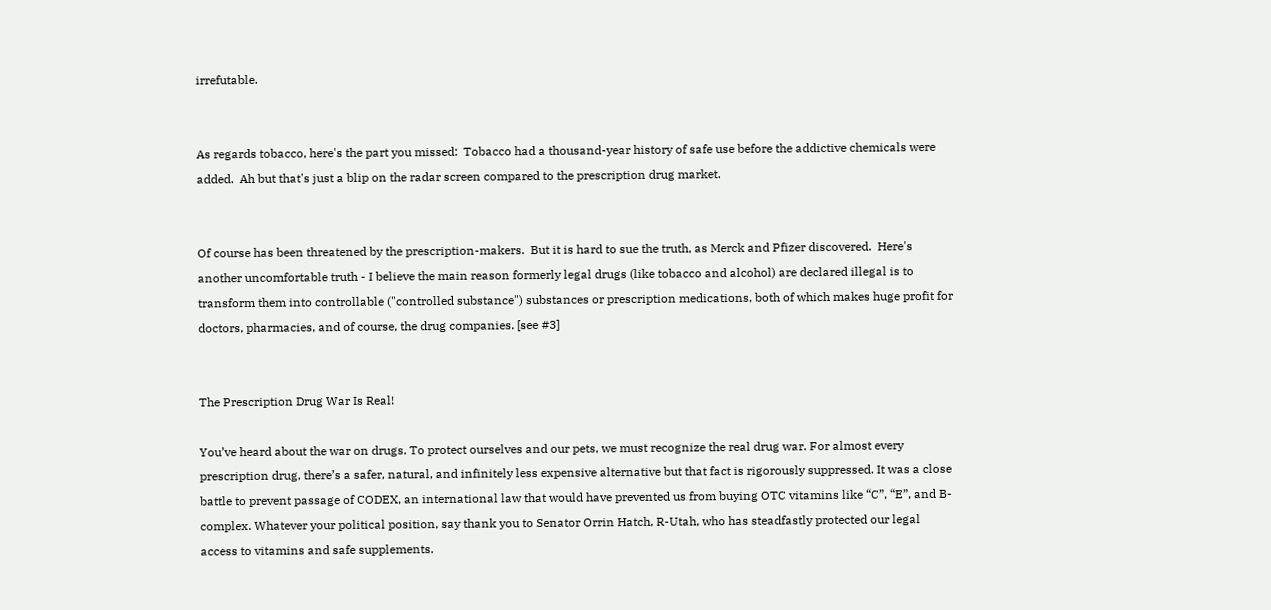irrefutable.


As regards tobacco, here's the part you missed:  Tobacco had a thousand-year history of safe use before the addictive chemicals were added.  Ah but that's just a blip on the radar screen compared to the prescription drug market.


Of course has been threatened by the prescription-makers.  But it is hard to sue the truth, as Merck and Pfizer discovered.  Here's another uncomfortable truth - I believe the main reason formerly legal drugs (like tobacco and alcohol) are declared illegal is to transform them into controllable ("controlled substance") substances or prescription medications, both of which makes huge profit for doctors, pharmacies, and of course, the drug companies. [see #3]


The Prescription Drug War Is Real!

You’ve heard about the war on drugs. To protect ourselves and our pets, we must recognize the real drug war. For almost every prescription drug, there’s a safer, natural, and infinitely less expensive alternative but that fact is rigorously suppressed. It was a close battle to prevent passage of CODEX, an international law that would have prevented us from buying OTC vitamins like “C”, “E”, and B-complex. Whatever your political position, say thank you to Senator Orrin Hatch, R-Utah, who has steadfastly protected our legal access to vitamins and safe supplements.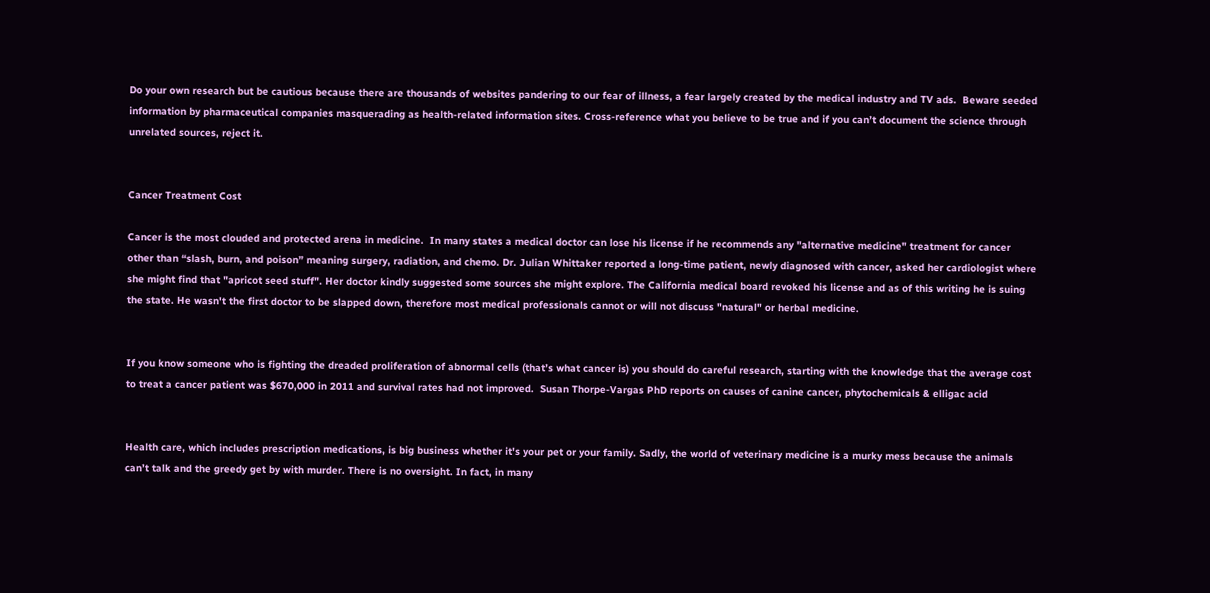Do your own research but be cautious because there are thousands of websites pandering to our fear of illness, a fear largely created by the medical industry and TV ads.  Beware seeded information by pharmaceutical companies masquerading as health-related information sites. Cross-reference what you believe to be true and if you can’t document the science through unrelated sources, reject it.


Cancer Treatment Cost

Cancer is the most clouded and protected arena in medicine.  In many states a medical doctor can lose his license if he recommends any "alternative medicine" treatment for cancer other than “slash, burn, and poison” meaning surgery, radiation, and chemo. Dr. Julian Whittaker reported a long-time patient, newly diagnosed with cancer, asked her cardiologist where she might find that "apricot seed stuff". Her doctor kindly suggested some sources she might explore. The California medical board revoked his license and as of this writing he is suing the state. He wasn't the first doctor to be slapped down, therefore most medical professionals cannot or will not discuss "natural" or herbal medicine.


If you know someone who is fighting the dreaded proliferation of abnormal cells (that’s what cancer is) you should do careful research, starting with the knowledge that the average cost to treat a cancer patient was $670,000 in 2011 and survival rates had not improved.  Susan Thorpe-Vargas PhD reports on causes of canine cancer, phytochemicals & elligac acid


Health care, which includes prescription medications, is big business whether it's your pet or your family. Sadly, the world of veterinary medicine is a murky mess because the animals can’t talk and the greedy get by with murder. There is no oversight. In fact, in many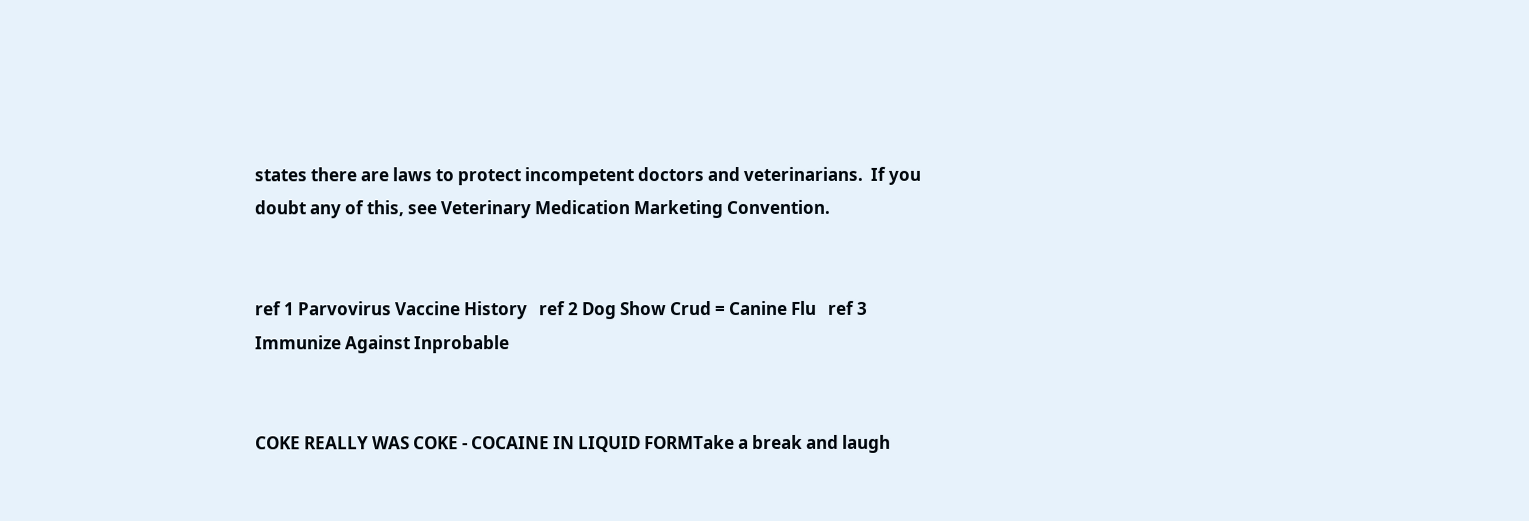states there are laws to protect incompetent doctors and veterinarians.  If you doubt any of this, see Veterinary Medication Marketing Convention.


ref 1 Parvovirus Vaccine History   ref 2 Dog Show Crud = Canine Flu   ref 3 Immunize Against Inprobable


COKE REALLY WAS COKE - COCAINE IN LIQUID FORMTake a break and laugh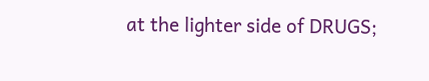at the lighter side of DRUGS;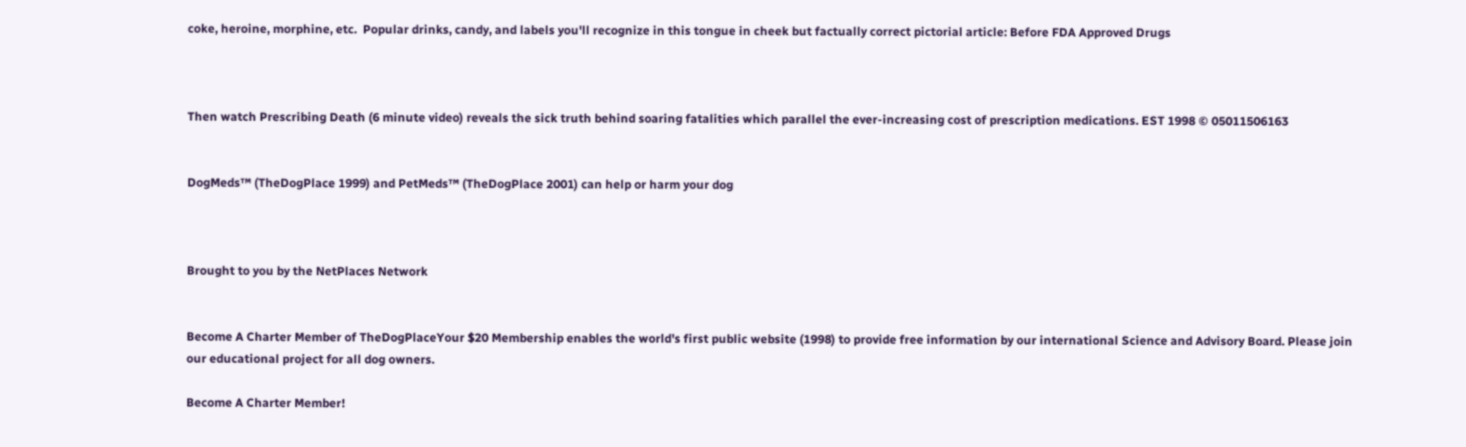coke, heroine, morphine, etc.  Popular drinks, candy, and labels you'll recognize in this tongue in cheek but factually correct pictorial article: Before FDA Approved Drugs



Then watch Prescribing Death (6 minute video) reveals the sick truth behind soaring fatalities which parallel the ever-increasing cost of prescription medications. EST 1998 © 05011506163


DogMeds™ (TheDogPlace 1999) and PetMeds™ (TheDogPlace 2001) can help or harm your dog



Brought to you by the NetPlaces Network


Become A Charter Member of TheDogPlaceYour $20 Membership enables the world's first public website (1998) to provide free information by our international Science and Advisory Board. Please join our educational project for all dog owners.

Become A Charter Member!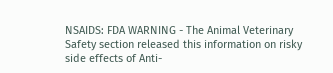NSAIDS: FDA WARNING - The Animal Veterinary Safety section released this information on risky side effects of Anti-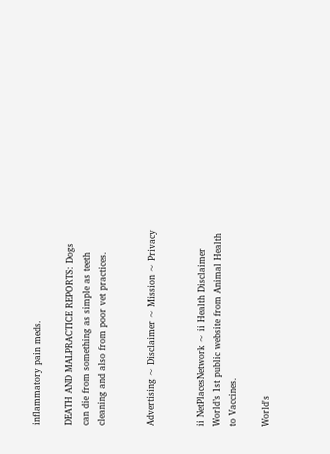inflammatory pain meds.

DEATH AND MALPRACTICE REPORTS: Dogs can die from something as simple as teeth cleaning and also from poor vet practices.


Advertising ~ Disclaimer ~ Mission ~ Privacy


ii NetPlacesNetwork ~ ii Health Disclaimer World’s 1st public website from Animal Health to Vaccines.

World's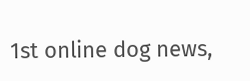1st online dog news,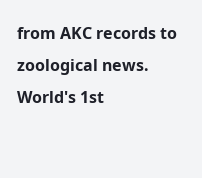from AKC records to zoological news. World's 1st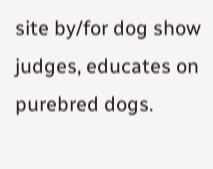site by/for dog show judges, educates on purebred dogs.